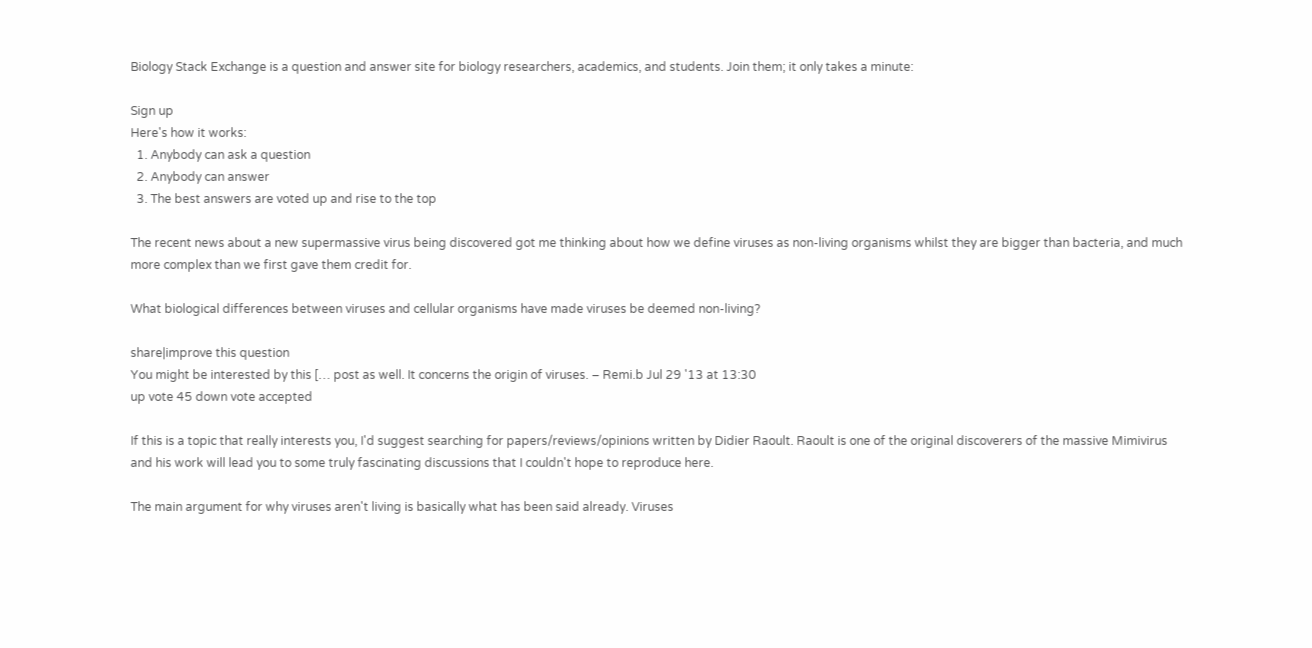Biology Stack Exchange is a question and answer site for biology researchers, academics, and students. Join them; it only takes a minute:

Sign up
Here's how it works:
  1. Anybody can ask a question
  2. Anybody can answer
  3. The best answers are voted up and rise to the top

The recent news about a new supermassive virus being discovered got me thinking about how we define viruses as non-living organisms whilst they are bigger than bacteria, and much more complex than we first gave them credit for.

What biological differences between viruses and cellular organisms have made viruses be deemed non-living?

share|improve this question
You might be interested by this [… post as well. It concerns the origin of viruses. – Remi.b Jul 29 '13 at 13:30
up vote 45 down vote accepted

If this is a topic that really interests you, I'd suggest searching for papers/reviews/opinions written by Didier Raoult. Raoult is one of the original discoverers of the massive Mimivirus and his work will lead you to some truly fascinating discussions that I couldn't hope to reproduce here.

The main argument for why viruses aren't living is basically what has been said already. Viruses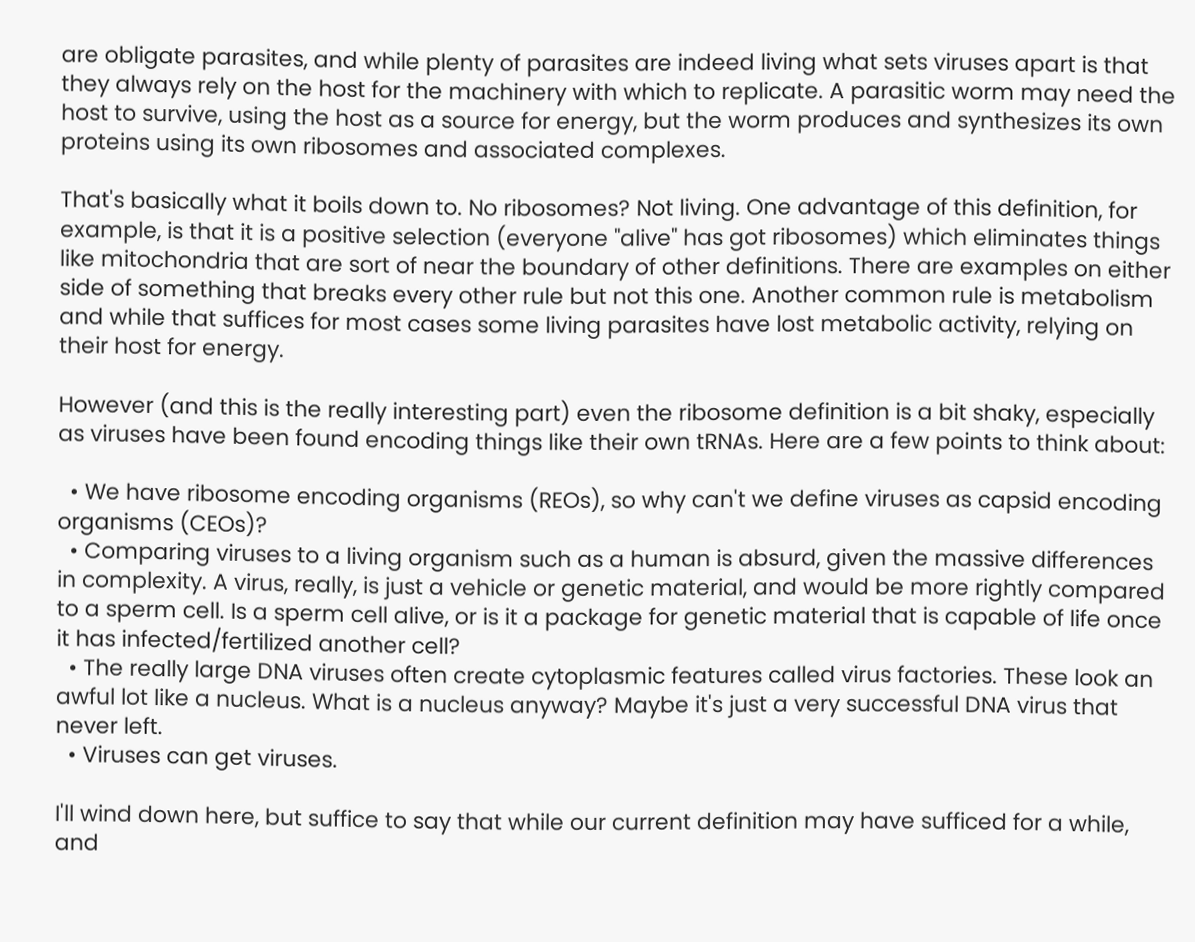are obligate parasites, and while plenty of parasites are indeed living what sets viruses apart is that they always rely on the host for the machinery with which to replicate. A parasitic worm may need the host to survive, using the host as a source for energy, but the worm produces and synthesizes its own proteins using its own ribosomes and associated complexes.

That's basically what it boils down to. No ribosomes? Not living. One advantage of this definition, for example, is that it is a positive selection (everyone "alive" has got ribosomes) which eliminates things like mitochondria that are sort of near the boundary of other definitions. There are examples on either side of something that breaks every other rule but not this one. Another common rule is metabolism and while that suffices for most cases some living parasites have lost metabolic activity, relying on their host for energy.

However (and this is the really interesting part) even the ribosome definition is a bit shaky, especially as viruses have been found encoding things like their own tRNAs. Here are a few points to think about:

  • We have ribosome encoding organisms (REOs), so why can't we define viruses as capsid encoding organisms (CEOs)?
  • Comparing viruses to a living organism such as a human is absurd, given the massive differences in complexity. A virus, really, is just a vehicle or genetic material, and would be more rightly compared to a sperm cell. Is a sperm cell alive, or is it a package for genetic material that is capable of life once it has infected/fertilized another cell?
  • The really large DNA viruses often create cytoplasmic features called virus factories. These look an awful lot like a nucleus. What is a nucleus anyway? Maybe it's just a very successful DNA virus that never left.
  • Viruses can get viruses.

I'll wind down here, but suffice to say that while our current definition may have sufficed for a while, and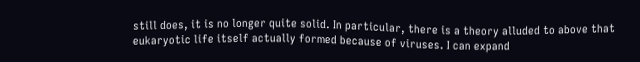still does, it is no longer quite solid. In particular, there is a theory alluded to above that eukaryotic life itself actually formed because of viruses. I can expand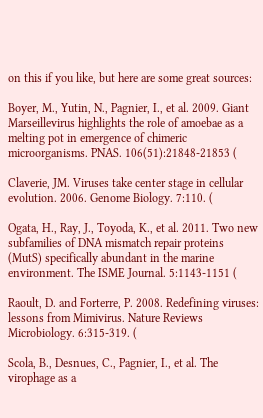on this if you like, but here are some great sources:

Boyer, M., Yutin, N., Pagnier, I., et al. 2009. Giant Marseillevirus highlights the role of amoebae as a melting pot in emergence of chimeric microorganisms. PNAS. 106(51):21848-21853 (

Claverie, JM. Viruses take center stage in cellular evolution. 2006. Genome Biology. 7:110. (

Ogata, H., Ray, J., Toyoda, K., et al. 2011. Two new subfamilies of DNA mismatch repair proteins (MutS) specifically abundant in the marine environment. The ISME Journal. 5:1143-1151 (

Raoult, D. and Forterre, P. 2008. Redefining viruses: lessons from Mimivirus. Nature Reviews Microbiology. 6:315-319. (

Scola, B., Desnues, C., Pagnier, I., et al. The virophage as a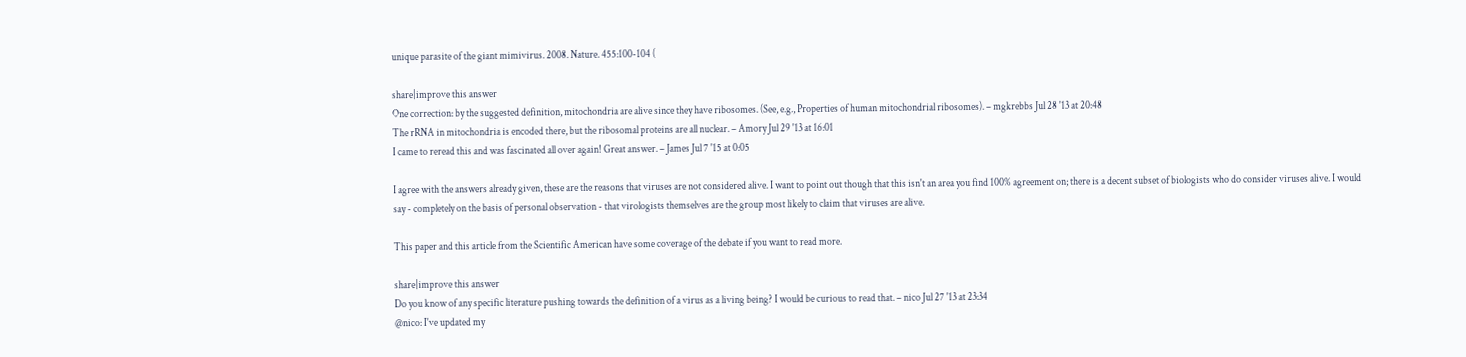unique parasite of the giant mimivirus. 2008. Nature. 455:100-104 (

share|improve this answer
One correction: by the suggested definition, mitochondria are alive since they have ribosomes. (See, e.g., Properties of human mitochondrial ribosomes). – mgkrebbs Jul 28 '13 at 20:48
The rRNA in mitochondria is encoded there, but the ribosomal proteins are all nuclear. – Amory Jul 29 '13 at 16:01
I came to reread this and was fascinated all over again! Great answer. – James Jul 7 '15 at 0:05

I agree with the answers already given, these are the reasons that viruses are not considered alive. I want to point out though that this isn't an area you find 100% agreement on; there is a decent subset of biologists who do consider viruses alive. I would say - completely on the basis of personal observation - that virologists themselves are the group most likely to claim that viruses are alive.

This paper and this article from the Scientific American have some coverage of the debate if you want to read more.

share|improve this answer
Do you know of any specific literature pushing towards the definition of a virus as a living being? I would be curious to read that. – nico Jul 27 '13 at 23:34
@nico: I've updated my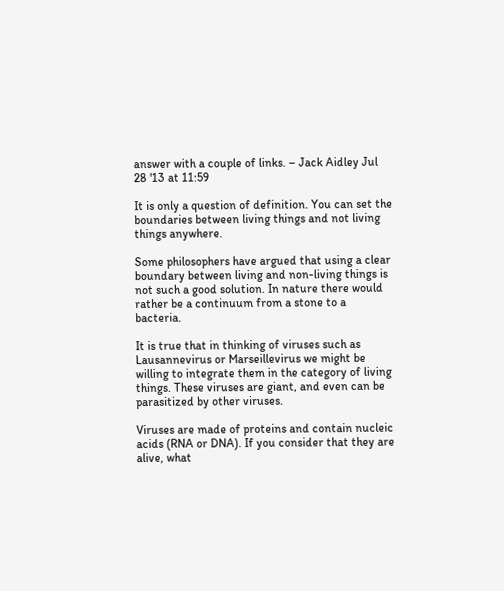answer with a couple of links. – Jack Aidley Jul 28 '13 at 11:59

It is only a question of definition. You can set the boundaries between living things and not living things anywhere.

Some philosophers have argued that using a clear boundary between living and non-living things is not such a good solution. In nature there would rather be a continuum from a stone to a bacteria.

It is true that in thinking of viruses such as Lausannevirus or Marseillevirus we might be willing to integrate them in the category of living things. These viruses are giant, and even can be parasitized by other viruses.

Viruses are made of proteins and contain nucleic acids (RNA or DNA). If you consider that they are alive, what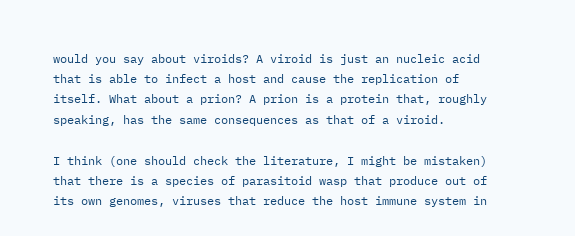would you say about viroids? A viroid is just an nucleic acid that is able to infect a host and cause the replication of itself. What about a prion? A prion is a protein that, roughly speaking, has the same consequences as that of a viroid.

I think (one should check the literature, I might be mistaken) that there is a species of parasitoid wasp that produce out of its own genomes, viruses that reduce the host immune system in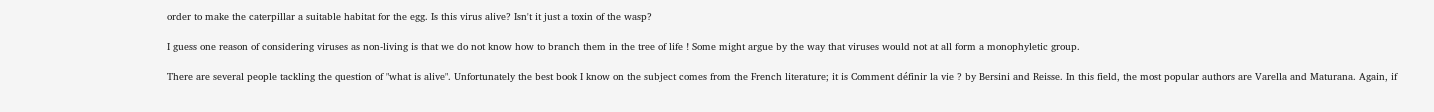order to make the caterpillar a suitable habitat for the egg. Is this virus alive? Isn't it just a toxin of the wasp?

I guess one reason of considering viruses as non-living is that we do not know how to branch them in the tree of life ! Some might argue by the way that viruses would not at all form a monophyletic group.

There are several people tackling the question of "what is alive". Unfortunately the best book I know on the subject comes from the French literature; it is Comment définir la vie ? by Bersini and Reisse. In this field, the most popular authors are Varella and Maturana. Again, if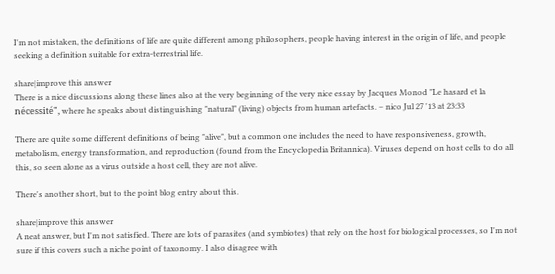I'm not mistaken, the definitions of life are quite different among philosophers, people having interest in the origin of life, and people seeking a definition suitable for extra-terrestrial life.

share|improve this answer
There is a nice discussions along these lines also at the very beginning of the very nice essay by Jacques Monod "Le hasard et la nécessité", where he speaks about distinguishing "natural" (living) objects from human artefacts. – nico Jul 27 '13 at 23:33

There are quite some different definitions of being "alive", but a common one includes the need to have responsiveness, growth, metabolism, energy transformation, and reproduction (found from the Encyclopedia Britannica). Viruses depend on host cells to do all this, so seen alone as a virus outside a host cell, they are not alive.

There's another short, but to the point blog entry about this.

share|improve this answer
A neat answer, but I'm not satisfied. There are lots of parasites (and symbiotes) that rely on the host for biological processes, so I'm not sure if this covers such a niche point of taxonomy. I also disagree with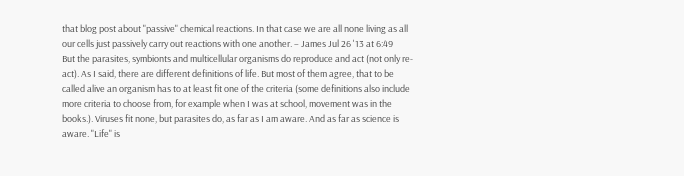that blog post about "passive" chemical reactions. In that case we are all none living as all our cells just passively carry out reactions with one another. – James Jul 26 '13 at 6:49
But the parasites, symbionts and multicellular organisms do reproduce and act (not only re-act). As I said, there are different definitions of life. But most of them agree, that to be called alive an organism has to at least fit one of the criteria (some definitions also include more criteria to choose from, for example when I was at school, movement was in the books.). Viruses fit none, but parasites do, as far as I am aware. And as far as science is aware. "Life" is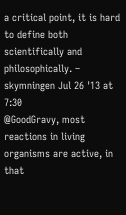a critical point, it is hard to define both scientifically and philosophically. – skymningen Jul 26 '13 at 7:30
@GoodGravy, most reactions in living organisms are active, in that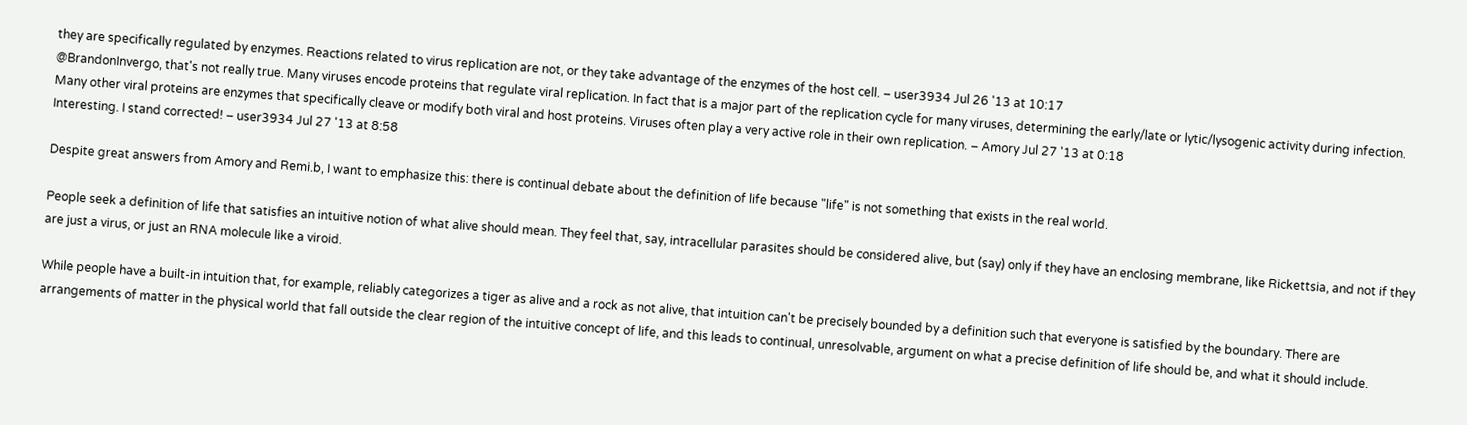they are specifically regulated by enzymes. Reactions related to virus replication are not, or they take advantage of the enzymes of the host cell. – user3934 Jul 26 '13 at 10:17
@BrandonInvergo, that's not really true. Many viruses encode proteins that regulate viral replication. In fact that is a major part of the replication cycle for many viruses, determining the early/late or lytic/lysogenic activity during infection. Many other viral proteins are enzymes that specifically cleave or modify both viral and host proteins. Viruses often play a very active role in their own replication. – Amory Jul 27 '13 at 0:18
Interesting. I stand corrected! – user3934 Jul 27 '13 at 8:58

Despite great answers from Amory and Remi.b, I want to emphasize this: there is continual debate about the definition of life because "life" is not something that exists in the real world.

People seek a definition of life that satisfies an intuitive notion of what alive should mean. They feel that, say, intracellular parasites should be considered alive, but (say) only if they have an enclosing membrane, like Rickettsia, and not if they are just a virus, or just an RNA molecule like a viroid.

While people have a built-in intuition that, for example, reliably categorizes a tiger as alive and a rock as not alive, that intuition can't be precisely bounded by a definition such that everyone is satisfied by the boundary. There are arrangements of matter in the physical world that fall outside the clear region of the intuitive concept of life, and this leads to continual, unresolvable, argument on what a precise definition of life should be, and what it should include.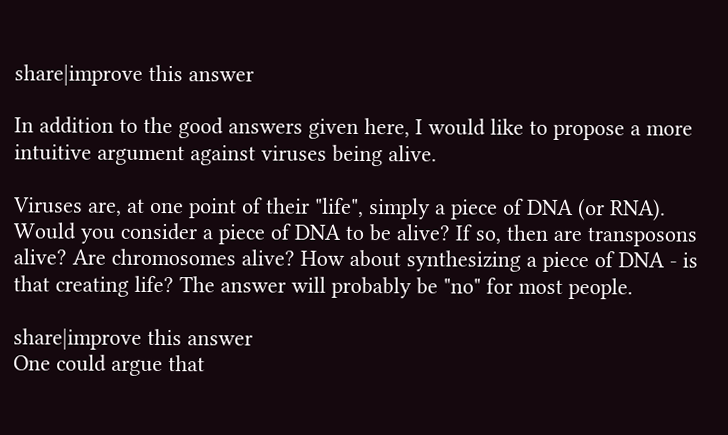share|improve this answer

In addition to the good answers given here, I would like to propose a more intuitive argument against viruses being alive.

Viruses are, at one point of their "life", simply a piece of DNA (or RNA). Would you consider a piece of DNA to be alive? If so, then are transposons alive? Are chromosomes alive? How about synthesizing a piece of DNA - is that creating life? The answer will probably be "no" for most people.

share|improve this answer
One could argue that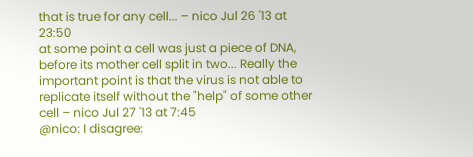that is true for any cell... – nico Jul 26 '13 at 23:50
at some point a cell was just a piece of DNA, before its mother cell split in two... Really the important point is that the virus is not able to replicate itself without the "help" of some other cell – nico Jul 27 '13 at 7:45
@nico: I disagree: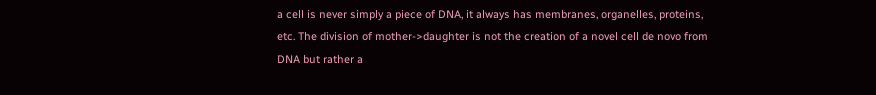a cell is never simply a piece of DNA, it always has membranes, organelles, proteins, etc. The division of mother->daughter is not the creation of a novel cell de novo from DNA but rather a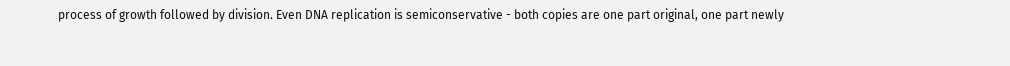process of growth followed by division. Even DNA replication is semiconservative - both copies are one part original, one part newly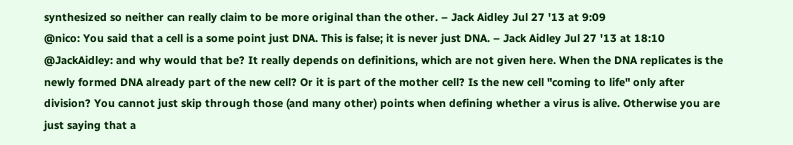synthesized so neither can really claim to be more original than the other. – Jack Aidley Jul 27 '13 at 9:09
@nico: You said that a cell is a some point just DNA. This is false; it is never just DNA. – Jack Aidley Jul 27 '13 at 18:10
@JackAidley: and why would that be? It really depends on definitions, which are not given here. When the DNA replicates is the newly formed DNA already part of the new cell? Or it is part of the mother cell? Is the new cell "coming to life" only after division? You cannot just skip through those (and many other) points when defining whether a virus is alive. Otherwise you are just saying that a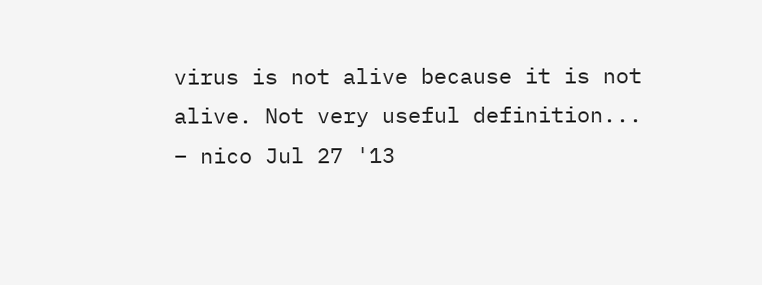virus is not alive because it is not alive. Not very useful definition... – nico Jul 27 '13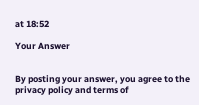at 18:52

Your Answer


By posting your answer, you agree to the privacy policy and terms of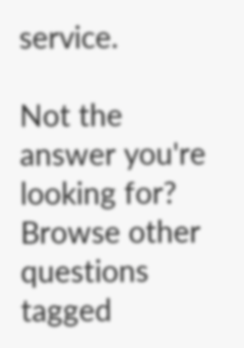service.

Not the answer you're looking for? Browse other questions tagged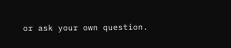or ask your own question.